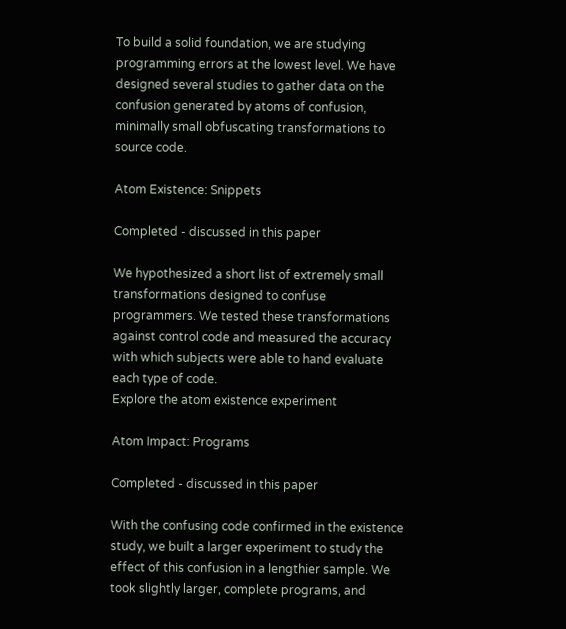To build a solid foundation, we are studying programming errors at the lowest level. We have designed several studies to gather data on the confusion generated by atoms of confusion, minimally small obfuscating transformations to source code.

Atom Existence: Snippets

Completed - discussed in this paper

We hypothesized a short list of extremely small transformations designed to confuse programmers. We tested these transformations against control code and measured the accuracy with which subjects were able to hand evaluate each type of code.
Explore the atom existence experiment

Atom Impact: Programs

Completed - discussed in this paper

With the confusing code confirmed in the existence study, we built a larger experiment to study the effect of this confusion in a lengthier sample. We took slightly larger, complete programs, and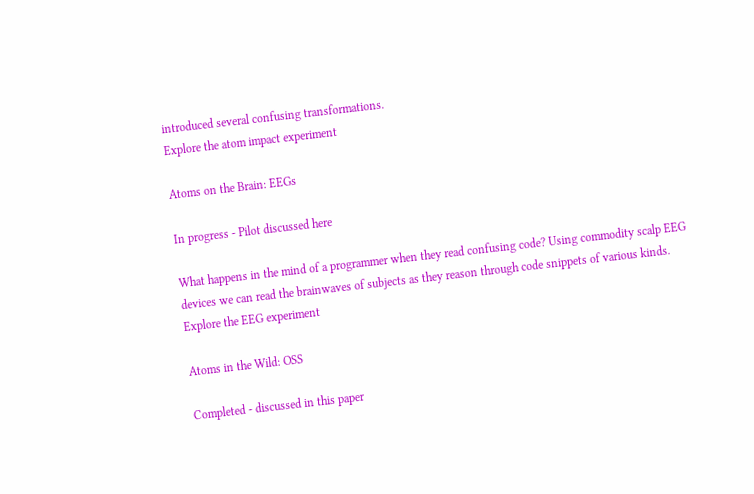introduced several confusing transformations.
Explore the atom impact experiment

Atoms on the Brain: EEGs

In progress - Pilot discussed here

What happens in the mind of a programmer when they read confusing code? Using commodity scalp EEG devices we can read the brainwaves of subjects as they reason through code snippets of various kinds.
Explore the EEG experiment

Atoms in the Wild: OSS

Completed - discussed in this paper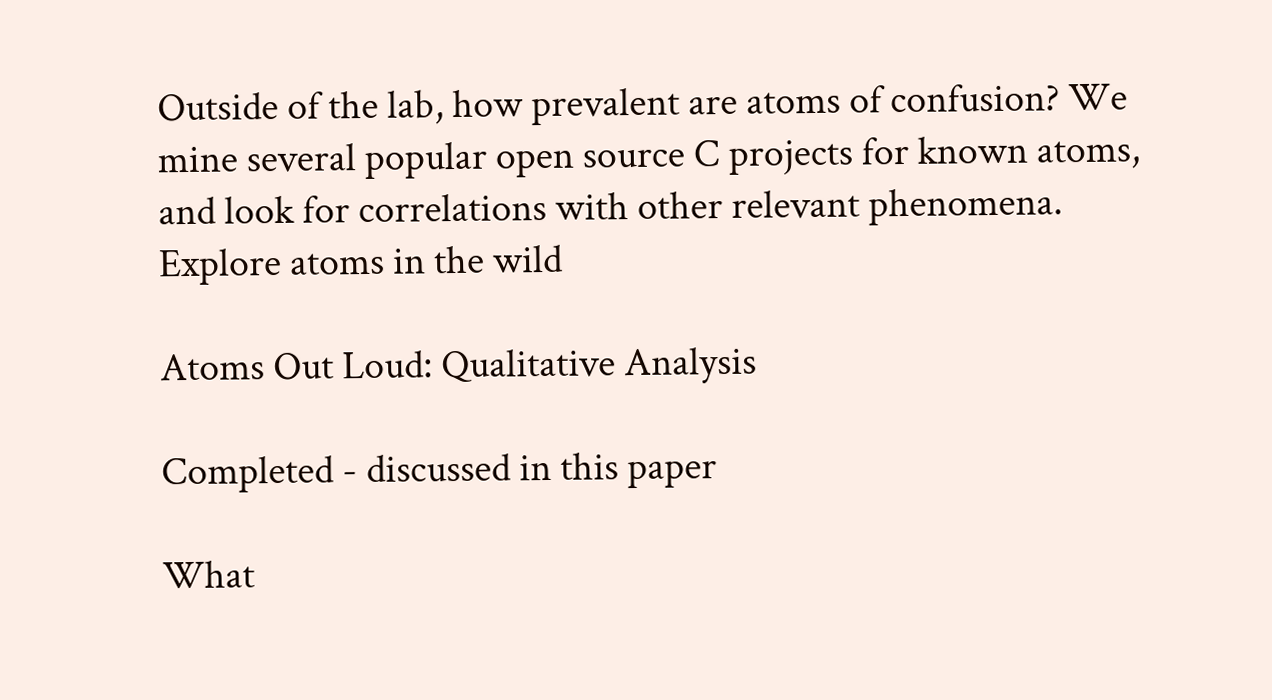Outside of the lab, how prevalent are atoms of confusion? We mine several popular open source C projects for known atoms, and look for correlations with other relevant phenomena.
Explore atoms in the wild

Atoms Out Loud: Qualitative Analysis

Completed - discussed in this paper

What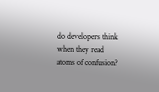do developers think when they read atoms of confusion?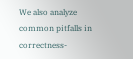We also analyze common pitfalls in correctness-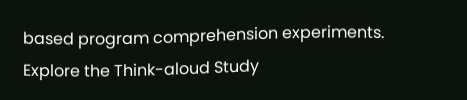based program comprehension experiments.
Explore the Think-aloud Study